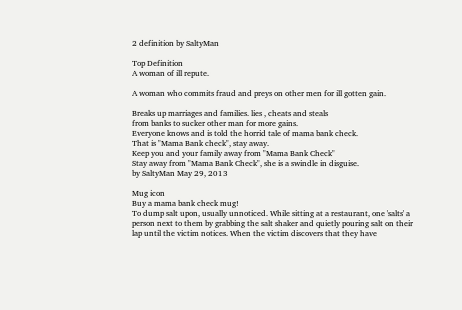2 definition by SaltyMan

Top Definition
A woman of ill repute.

A woman who commits fraud and preys on other men for ill gotten gain.

Breaks up marriages and families. lies , cheats and steals
from banks to sucker other man for more gains.
Everyone knows and is told the horrid tale of mama bank check.
That is "Mama Bank check", stay away.
Keep you and your family away from "Mama Bank Check"
Stay away from "Mama Bank Check", she is a swindle in disguise.
by SaltyMan May 29, 2013

Mug icon
Buy a mama bank check mug!
To dump salt upon, usually unnoticed. While sitting at a restaurant, one 'salts' a person next to them by grabbing the salt shaker and quietly pouring salt on their lap until the victim notices. When the victim discovers that they have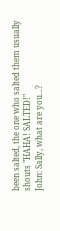been salted, the one who salted them usually shouts "HAHA! SALTED!"
John: Sally, what are you...?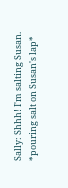Sally: Shhh! I'm salting Susan. *pouring salt on Susan's lap*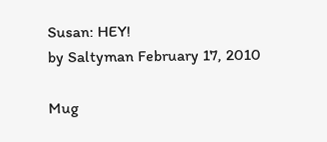Susan: HEY!
by Saltyman February 17, 2010

Mug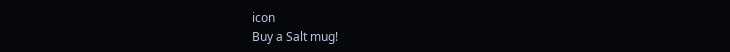icon
Buy a Salt mug!